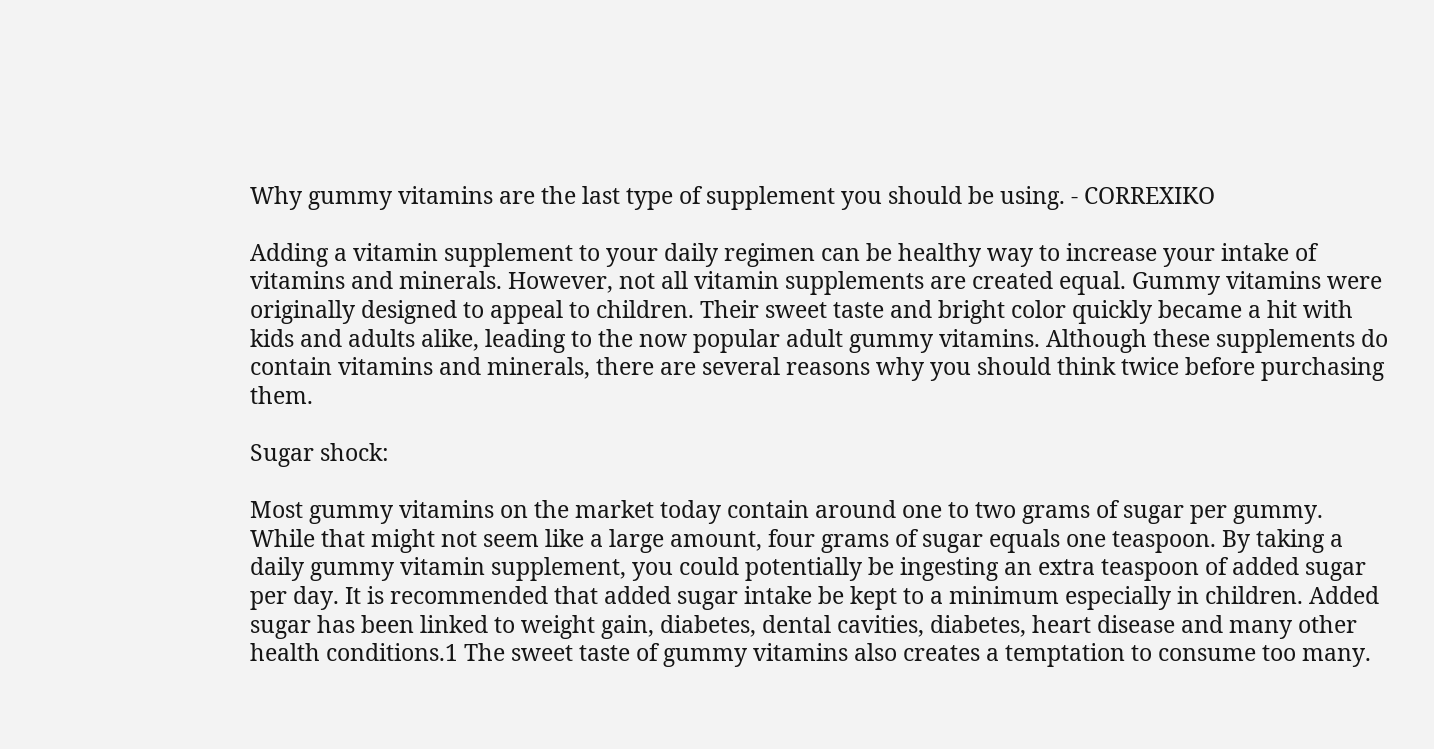Why gummy vitamins are the last type of supplement you should be using. - CORREXIKO

Adding a vitamin supplement to your daily regimen can be healthy way to increase your intake of vitamins and minerals. However, not all vitamin supplements are created equal. Gummy vitamins were originally designed to appeal to children. Their sweet taste and bright color quickly became a hit with kids and adults alike, leading to the now popular adult gummy vitamins. Although these supplements do contain vitamins and minerals, there are several reasons why you should think twice before purchasing them.

Sugar shock:

Most gummy vitamins on the market today contain around one to two grams of sugar per gummy. While that might not seem like a large amount, four grams of sugar equals one teaspoon. By taking a daily gummy vitamin supplement, you could potentially be ingesting an extra teaspoon of added sugar per day. It is recommended that added sugar intake be kept to a minimum especially in children. Added sugar has been linked to weight gain, diabetes, dental cavities, diabetes, heart disease and many other health conditions.1 The sweet taste of gummy vitamins also creates a temptation to consume too many.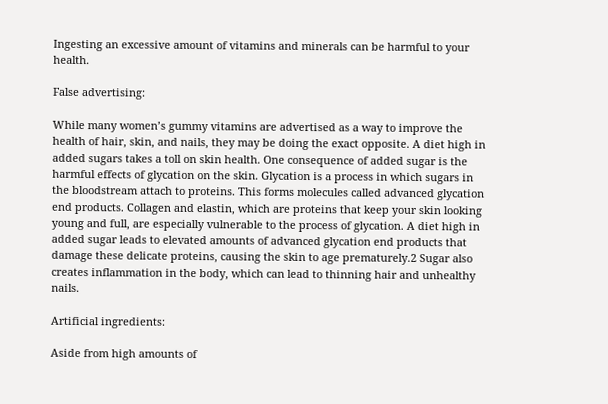Ingesting an excessive amount of vitamins and minerals can be harmful to your health.

False advertising:

While many women’s gummy vitamins are advertised as a way to improve the health of hair, skin, and nails, they may be doing the exact opposite. A diet high in added sugars takes a toll on skin health. One consequence of added sugar is the harmful effects of glycation on the skin. Glycation is a process in which sugars in the bloodstream attach to proteins. This forms molecules called advanced glycation end products. Collagen and elastin, which are proteins that keep your skin looking young and full, are especially vulnerable to the process of glycation. A diet high in added sugar leads to elevated amounts of advanced glycation end products that damage these delicate proteins, causing the skin to age prematurely.2 Sugar also creates inflammation in the body, which can lead to thinning hair and unhealthy nails.

Artificial ingredients:

Aside from high amounts of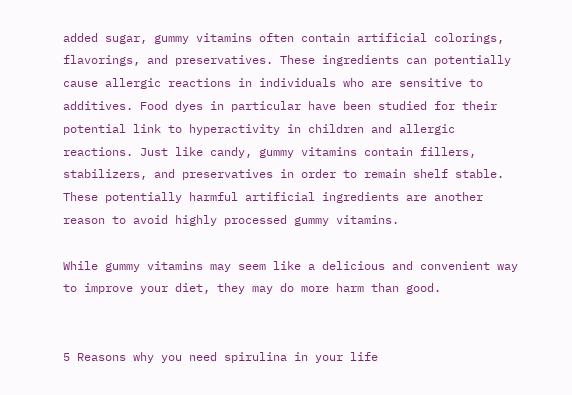added sugar, gummy vitamins often contain artificial colorings, flavorings, and preservatives. These ingredients can potentially cause allergic reactions in individuals who are sensitive to additives. Food dyes in particular have been studied for their potential link to hyperactivity in children and allergic reactions. Just like candy, gummy vitamins contain fillers, stabilizers, and preservatives in order to remain shelf stable. These potentially harmful artificial ingredients are another reason to avoid highly processed gummy vitamins.

While gummy vitamins may seem like a delicious and convenient way to improve your diet, they may do more harm than good.


5 Reasons why you need spirulina in your life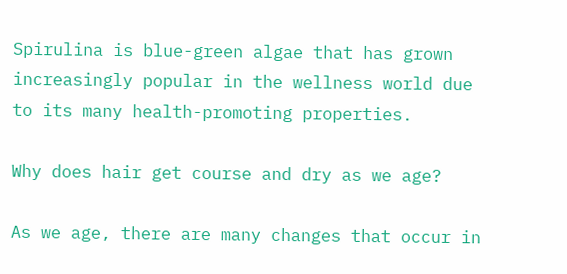Spirulina is blue-green algae that has grown increasingly popular in the wellness world due to its many health-promoting properties.

Why does hair get course and dry as we age?

As we age, there are many changes that occur in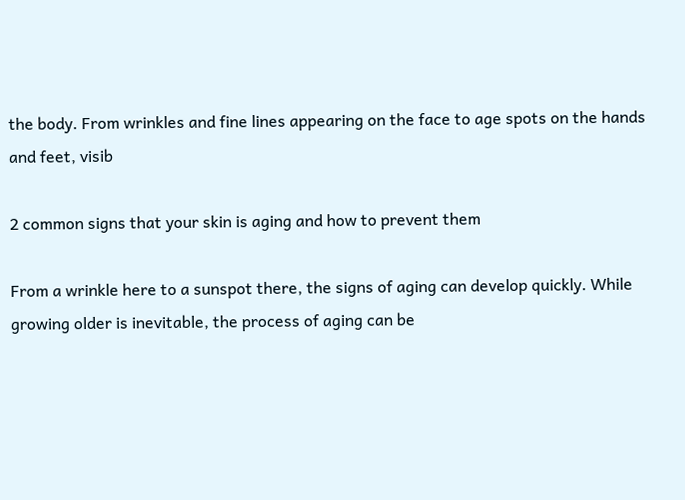the body. From wrinkles and fine lines appearing on the face to age spots on the hands and feet, visib

2 common signs that your skin is aging and how to prevent them

From a wrinkle here to a sunspot there, the signs of aging can develop quickly. While growing older is inevitable, the process of aging can be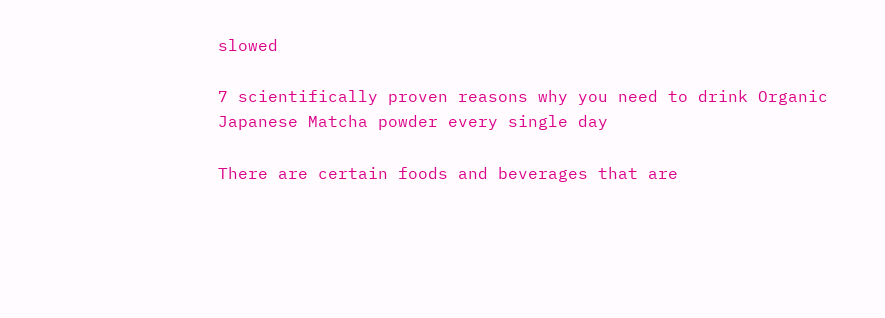slowed

7 scientifically proven reasons why you need to drink Organic Japanese Matcha powder every single day

There are certain foods and beverages that are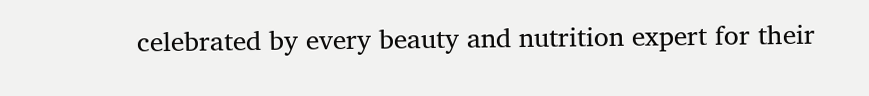celebrated by every beauty and nutrition expert for their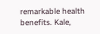remarkable health benefits. Kale,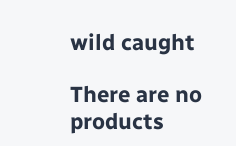wild caught

There are no products